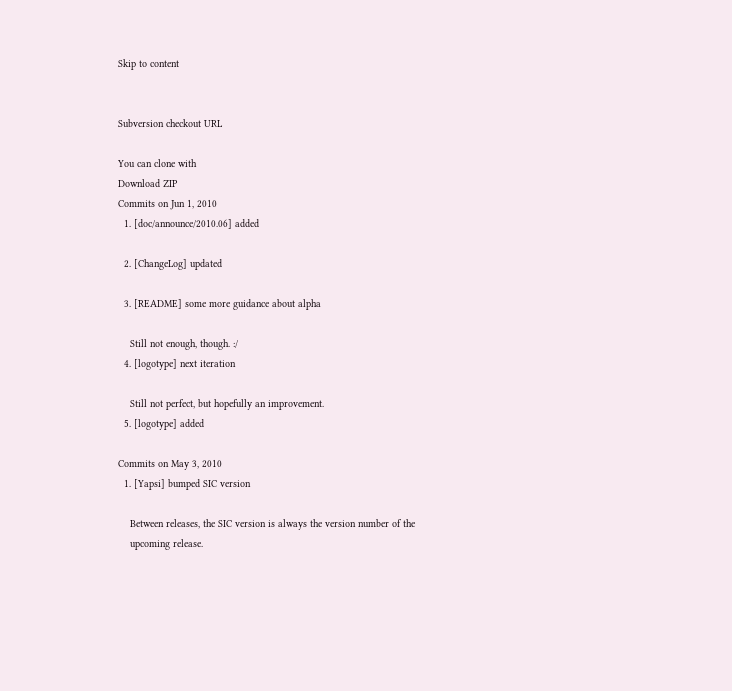Skip to content


Subversion checkout URL

You can clone with
Download ZIP
Commits on Jun 1, 2010
  1. [doc/announce/2010.06] added

  2. [ChangeLog] updated

  3. [README] some more guidance about alpha

    Still not enough, though. :/
  4. [logotype] next iteration

    Still not perfect, but hopefully an improvement.
  5. [logotype] added

Commits on May 3, 2010
  1. [Yapsi] bumped SIC version

    Between releases, the SIC version is always the version number of the
    upcoming release.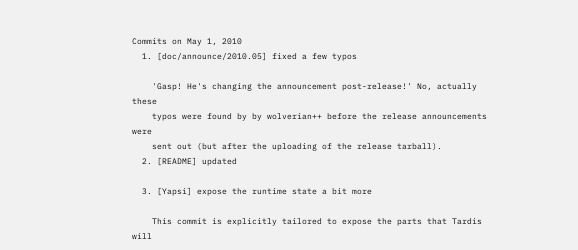Commits on May 1, 2010
  1. [doc/announce/2010.05] fixed a few typos

    'Gasp! He's changing the announcement post-release!' No, actually these
    typos were found by by wolverian++ before the release announcements were
    sent out (but after the uploading of the release tarball).
  2. [README] updated

  3. [Yapsi] expose the runtime state a bit more

    This commit is explicitly tailored to expose the parts that Tardis will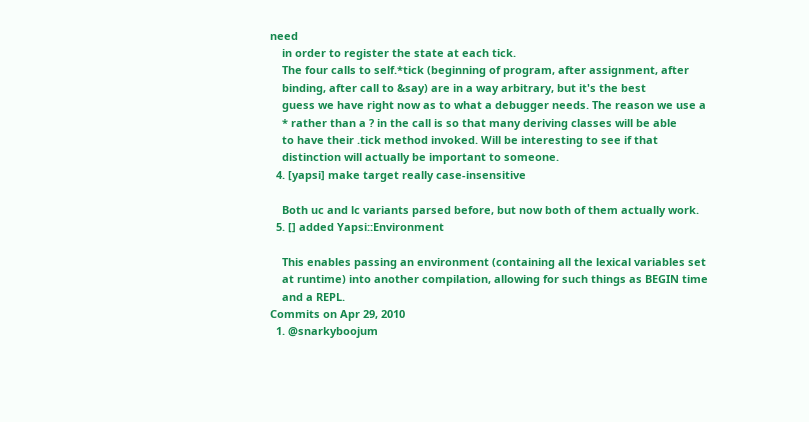need
    in order to register the state at each tick.
    The four calls to self.*tick (beginning of program, after assignment, after
    binding, after call to &say) are in a way arbitrary, but it's the best
    guess we have right now as to what a debugger needs. The reason we use a
    * rather than a ? in the call is so that many deriving classes will be able
    to have their .tick method invoked. Will be interesting to see if that
    distinction will actually be important to someone.
  4. [yapsi] make target really case-insensitive

    Both uc and lc variants parsed before, but now both of them actually work.
  5. [] added Yapsi::Environment

    This enables passing an environment (containing all the lexical variables set
    at runtime) into another compilation, allowing for such things as BEGIN time
    and a REPL.
Commits on Apr 29, 2010
  1. @snarkyboojum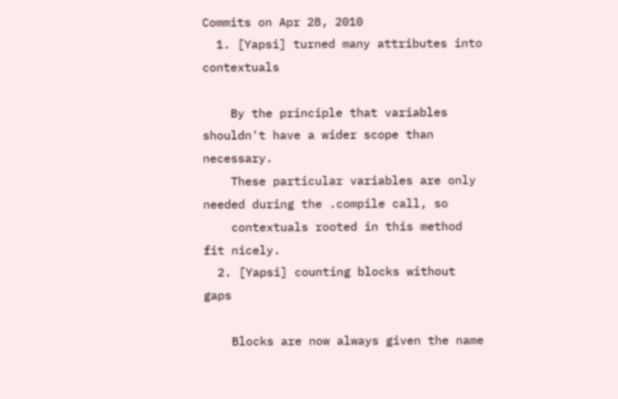Commits on Apr 28, 2010
  1. [Yapsi] turned many attributes into contextuals

    By the principle that variables shouldn't have a wider scope than necessary.
    These particular variables are only needed during the .compile call, so
    contextuals rooted in this method fit nicely.
  2. [Yapsi] counting blocks without gaps

    Blocks are now always given the name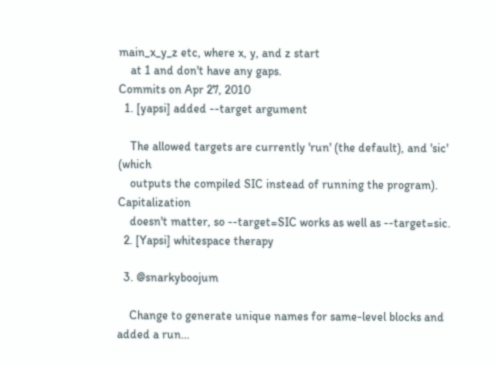main_x_y_z etc, where x, y, and z start
    at 1 and don't have any gaps.
Commits on Apr 27, 2010
  1. [yapsi] added --target argument

    The allowed targets are currently 'run' (the default), and 'sic' (which
    outputs the compiled SIC instead of running the program). Capitalization
    doesn't matter, so --target=SIC works as well as --target=sic.
  2. [Yapsi] whitespace therapy

  3. @snarkyboojum

    Change to generate unique names for same-level blocks and added a run…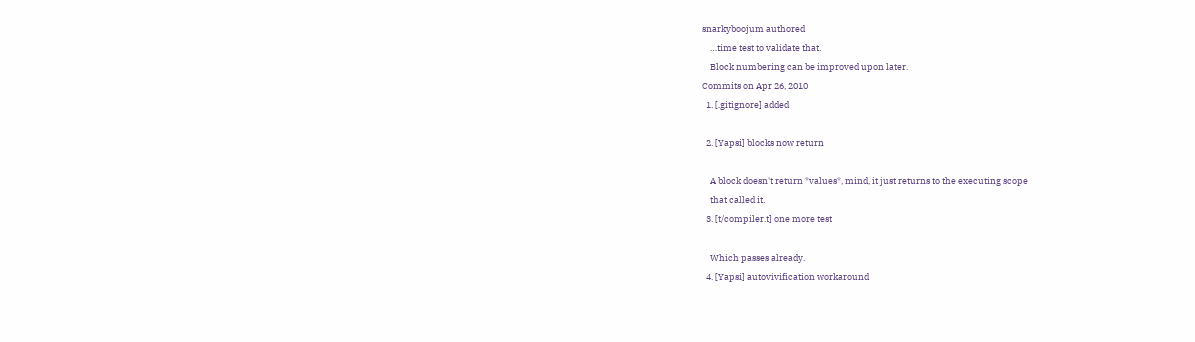snarkyboojum authored
    …time test to validate that.
    Block numbering can be improved upon later.
Commits on Apr 26, 2010
  1. [.gitignore] added

  2. [Yapsi] blocks now return

    A block doesn't return *values*, mind, it just returns to the executing scope
    that called it.
  3. [t/compiler.t] one more test

    Which passes already.
  4. [Yapsi] autovivification workaround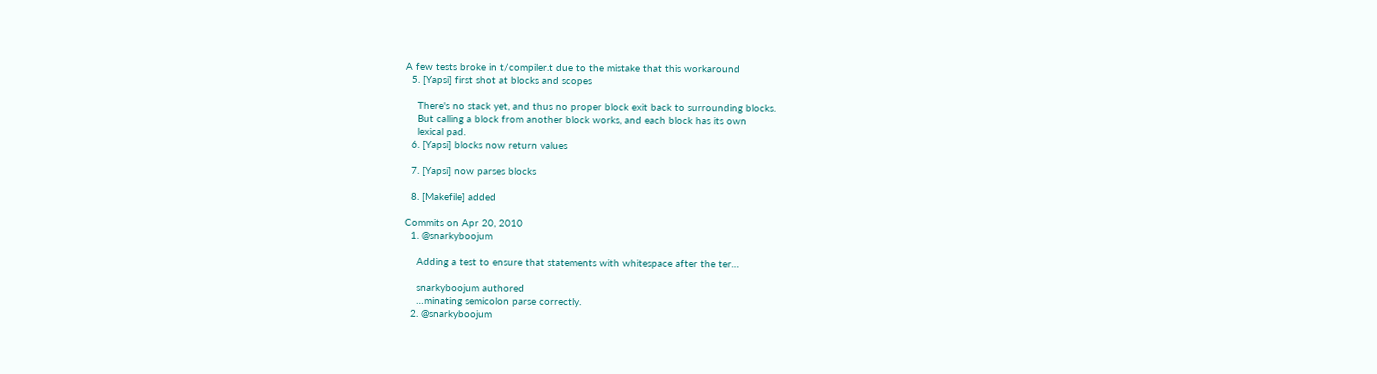A few tests broke in t/compiler.t due to the mistake that this workaround
  5. [Yapsi] first shot at blocks and scopes

    There's no stack yet, and thus no proper block exit back to surrounding blocks.
    But calling a block from another block works, and each block has its own
    lexical pad.
  6. [Yapsi] blocks now return values

  7. [Yapsi] now parses blocks

  8. [Makefile] added

Commits on Apr 20, 2010
  1. @snarkyboojum

    Adding a test to ensure that statements with whitespace after the ter…

    snarkyboojum authored
    …minating semicolon parse correctly.
  2. @snarkyboojum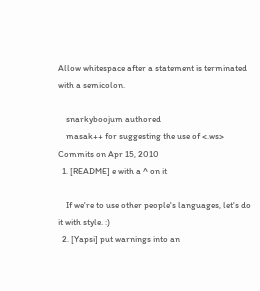Allow whitespace after a statement is terminated with a semicolon.

    snarkyboojum authored
    masak++ for suggesting the use of <.ws>
Commits on Apr 15, 2010
  1. [README] e with a ^ on it

    If we're to use other people's languages, let's do it with style. :)
  2. [Yapsi] put warnings into an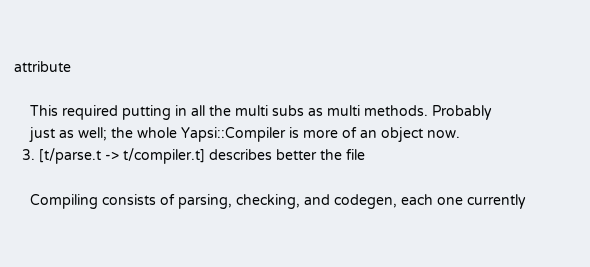attribute

    This required putting in all the multi subs as multi methods. Probably
    just as well; the whole Yapsi::Compiler is more of an object now.
  3. [t/parse.t -> t/compiler.t] describes better the file

    Compiling consists of parsing, checking, and codegen, each one currently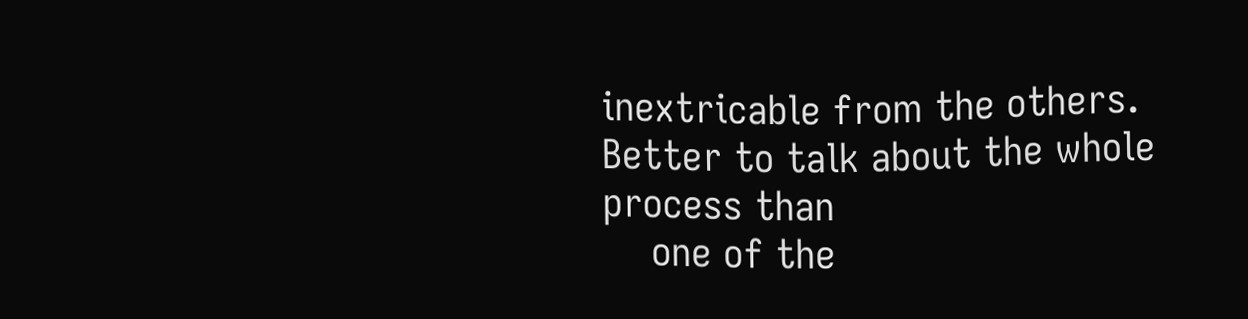inextricable from the others. Better to talk about the whole process than
    one of the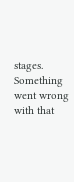stages.
Something went wrong with that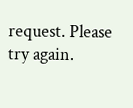request. Please try again.